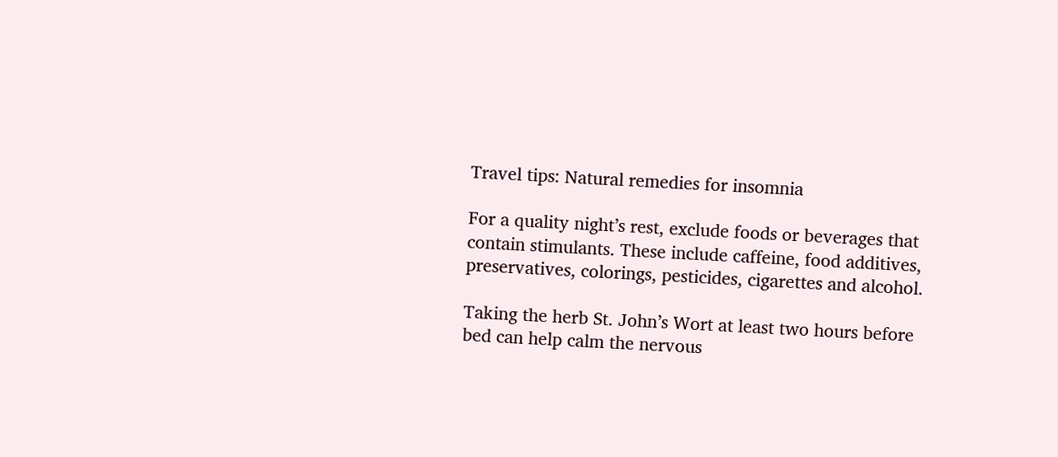Travel tips: Natural remedies for insomnia

For a quality night’s rest, exclude foods or beverages that contain stimulants. These include caffeine, food additives, preservatives, colorings, pesticides, cigarettes and alcohol.

Taking the herb St. John’s Wort at least two hours before bed can help calm the nervous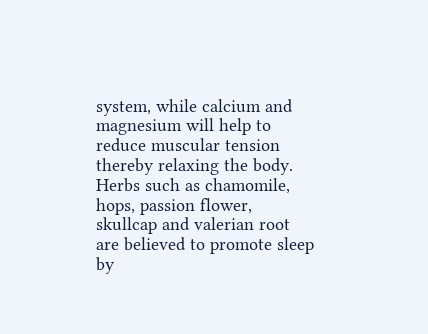system, while calcium and magnesium will help to reduce muscular tension thereby relaxing the body. Herbs such as chamomile, hops, passion flower, skullcap and valerian root are believed to promote sleep by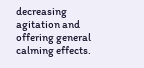decreasing agitation and offering general calming effects.